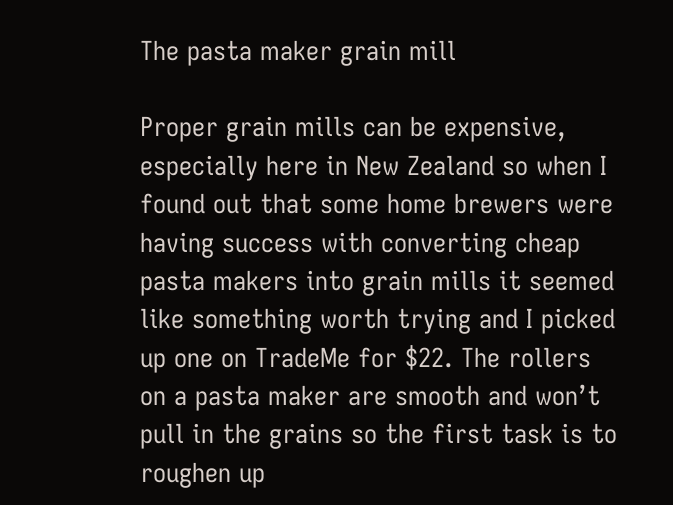The pasta maker grain mill

Proper grain mills can be expensive, especially here in New Zealand so when I found out that some home brewers were having success with converting cheap pasta makers into grain mills it seemed like something worth trying and I picked up one on TradeMe for $22. The rollers on a pasta maker are smooth and won’t pull in the grains so the first task is to roughen up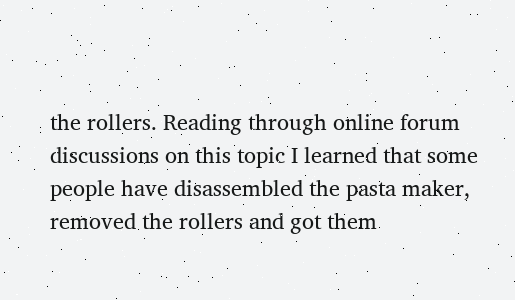the rollers. Reading through online forum discussions on this topic I learned that some people have disassembled the pasta maker, removed the rollers and got them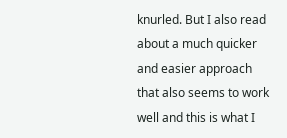knurled. But I also read about a much quicker and easier approach that also seems to work well and this is what I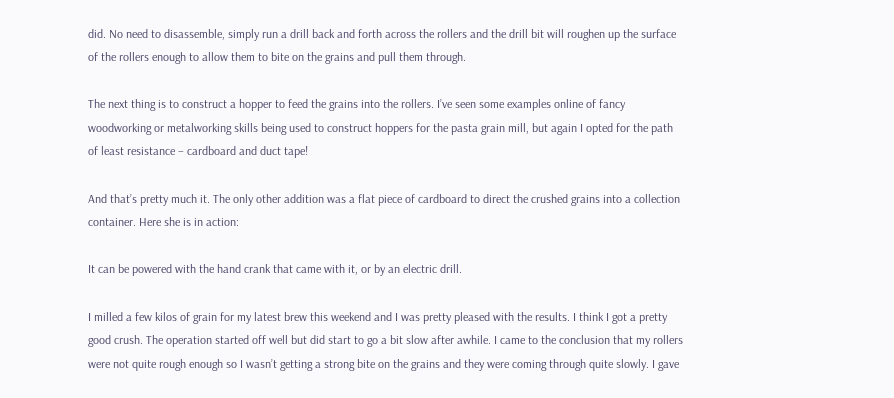did. No need to disassemble, simply run a drill back and forth across the rollers and the drill bit will roughen up the surface of the rollers enough to allow them to bite on the grains and pull them through.

The next thing is to construct a hopper to feed the grains into the rollers. I’ve seen some examples online of fancy woodworking or metalworking skills being used to construct hoppers for the pasta grain mill, but again I opted for the path of least resistance – cardboard and duct tape!

And that’s pretty much it. The only other addition was a flat piece of cardboard to direct the crushed grains into a collection container. Here she is in action:

It can be powered with the hand crank that came with it, or by an electric drill.

I milled a few kilos of grain for my latest brew this weekend and I was pretty pleased with the results. I think I got a pretty good crush. The operation started off well but did start to go a bit slow after awhile. I came to the conclusion that my rollers were not quite rough enough so I wasn’t getting a strong bite on the grains and they were coming through quite slowly. I gave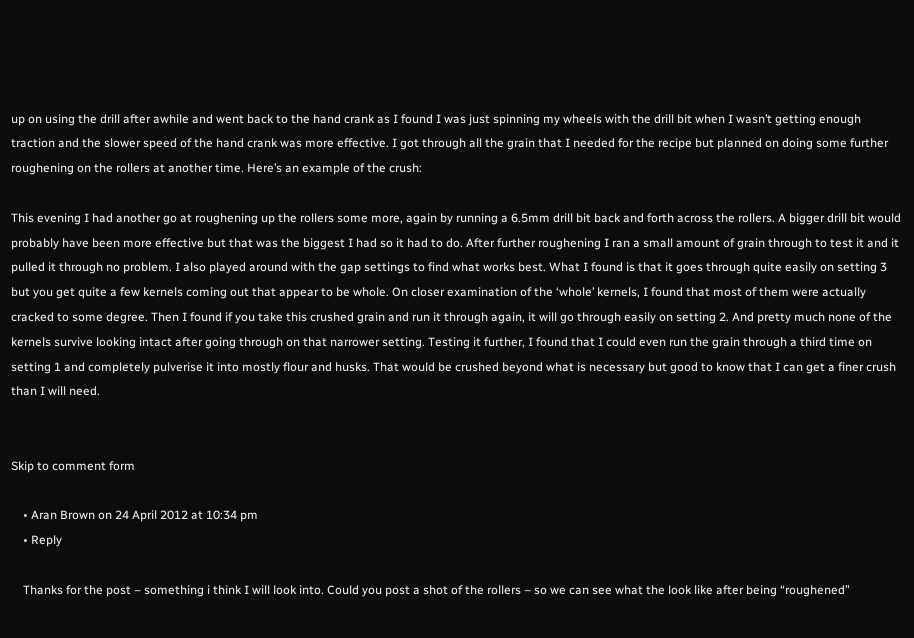up on using the drill after awhile and went back to the hand crank as I found I was just spinning my wheels with the drill bit when I wasn’t getting enough traction and the slower speed of the hand crank was more effective. I got through all the grain that I needed for the recipe but planned on doing some further roughening on the rollers at another time. Here’s an example of the crush:

This evening I had another go at roughening up the rollers some more, again by running a 6.5mm drill bit back and forth across the rollers. A bigger drill bit would probably have been more effective but that was the biggest I had so it had to do. After further roughening I ran a small amount of grain through to test it and it pulled it through no problem. I also played around with the gap settings to find what works best. What I found is that it goes through quite easily on setting 3 but you get quite a few kernels coming out that appear to be whole. On closer examination of the ‘whole’ kernels, I found that most of them were actually cracked to some degree. Then I found if you take this crushed grain and run it through again, it will go through easily on setting 2. And pretty much none of the kernels survive looking intact after going through on that narrower setting. Testing it further, I found that I could even run the grain through a third time on setting 1 and completely pulverise it into mostly flour and husks. That would be crushed beyond what is necessary but good to know that I can get a finer crush than I will need.


Skip to comment form

    • Aran Brown on 24 April 2012 at 10:34 pm
    • Reply

    Thanks for the post – something i think I will look into. Could you post a shot of the rollers – so we can see what the look like after being “roughened”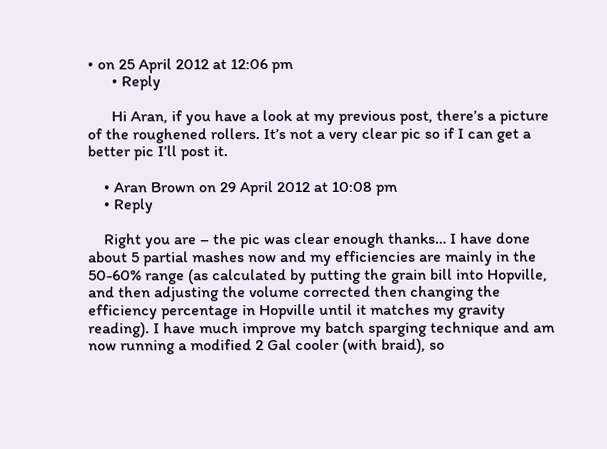• on 25 April 2012 at 12:06 pm
      • Reply

      Hi Aran, if you have a look at my previous post, there’s a picture of the roughened rollers. It’s not a very clear pic so if I can get a better pic I’ll post it.

    • Aran Brown on 29 April 2012 at 10:08 pm
    • Reply

    Right you are – the pic was clear enough thanks… I have done about 5 partial mashes now and my efficiencies are mainly in the 50-60% range (as calculated by putting the grain bill into Hopville, and then adjusting the volume corrected then changing the efficiency percentage in Hopville until it matches my gravity reading). I have much improve my batch sparging technique and am now running a modified 2 Gal cooler (with braid), so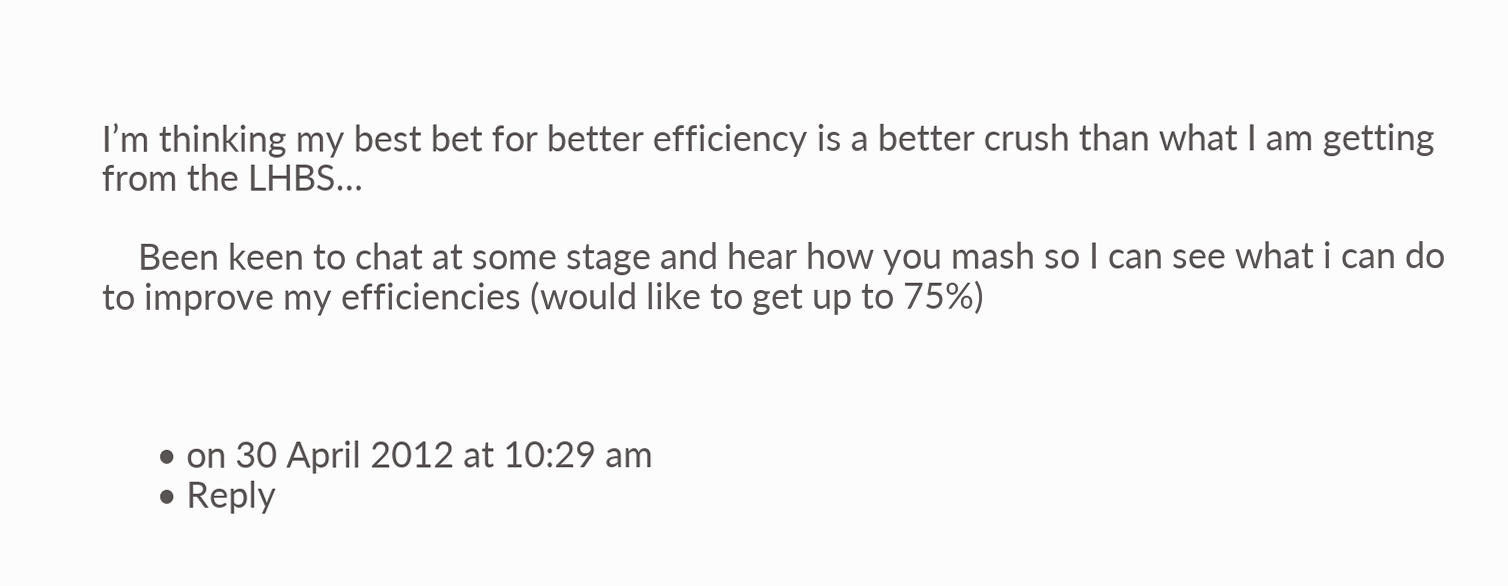I’m thinking my best bet for better efficiency is a better crush than what I am getting from the LHBS…

    Been keen to chat at some stage and hear how you mash so I can see what i can do to improve my efficiencies (would like to get up to 75%)



      • on 30 April 2012 at 10:29 am
      • Reply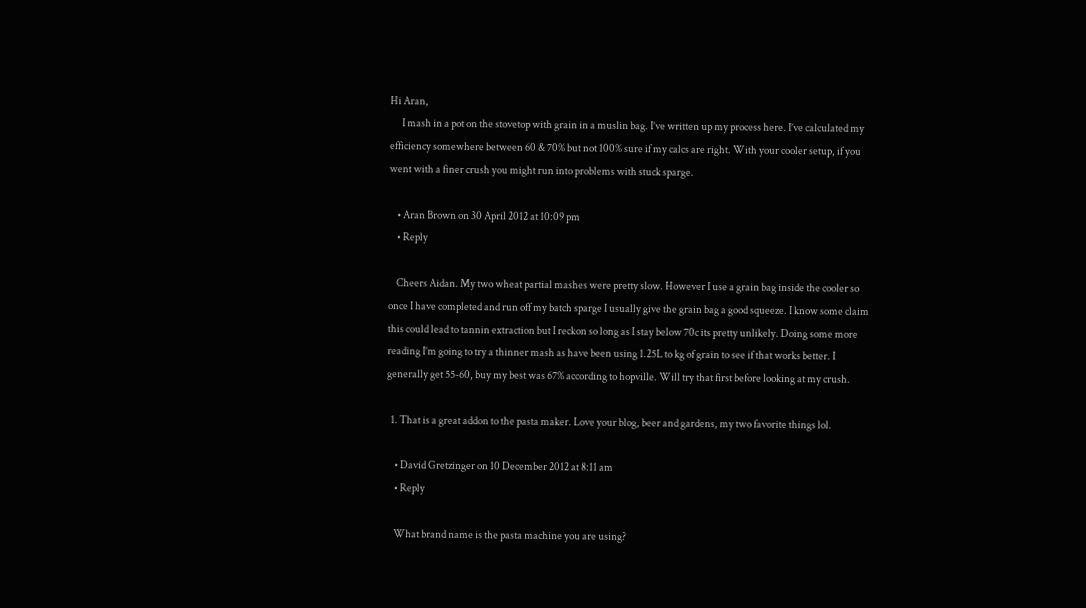Hi Aran,
      I mash in a pot on the stovetop with grain in a muslin bag. I’ve written up my process here. I’ve calculated my efficiency somewhere between 60 & 70% but not 100% sure if my calcs are right. With your cooler setup, if you went with a finer crush you might run into problems with stuck sparge.

    • Aran Brown on 30 April 2012 at 10:09 pm
    • Reply

    Cheers Aidan. My two wheat partial mashes were pretty slow. However I use a grain bag inside the cooler so once I have completed and run off my batch sparge I usually give the grain bag a good squeeze. I know some claim this could lead to tannin extraction but I reckon so long as I stay below 70c its pretty unlikely. Doing some more reading I’m going to try a thinner mash as have been using 1.25L to kg of grain to see if that works better. I generally get 55-60, buy my best was 67% according to hopville. Will try that first before looking at my crush.

  1. That is a great addon to the pasta maker. Love your blog, beer and gardens, my two favorite things lol.

    • David Gretzinger on 10 December 2012 at 8:11 am
    • Reply

    What brand name is the pasta machine you are using?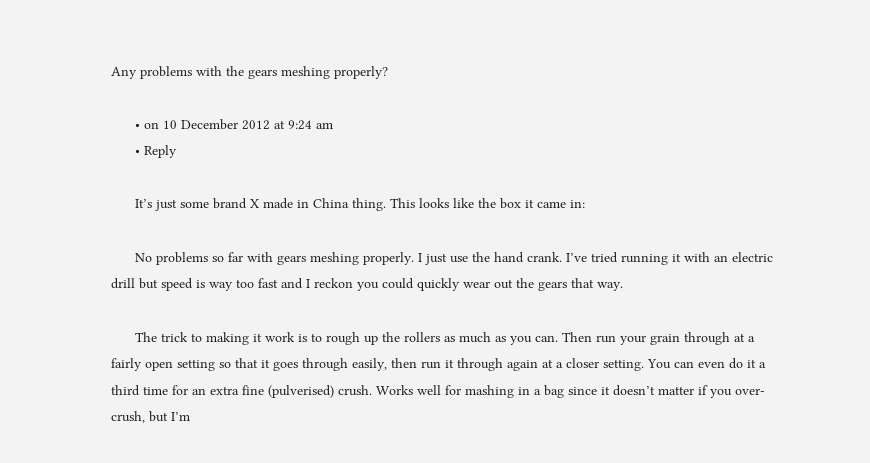Any problems with the gears meshing properly?

      • on 10 December 2012 at 9:24 am
      • Reply

      It’s just some brand X made in China thing. This looks like the box it came in:

      No problems so far with gears meshing properly. I just use the hand crank. I’ve tried running it with an electric drill but speed is way too fast and I reckon you could quickly wear out the gears that way.

      The trick to making it work is to rough up the rollers as much as you can. Then run your grain through at a fairly open setting so that it goes through easily, then run it through again at a closer setting. You can even do it a third time for an extra fine (pulverised) crush. Works well for mashing in a bag since it doesn’t matter if you over-crush, but I’m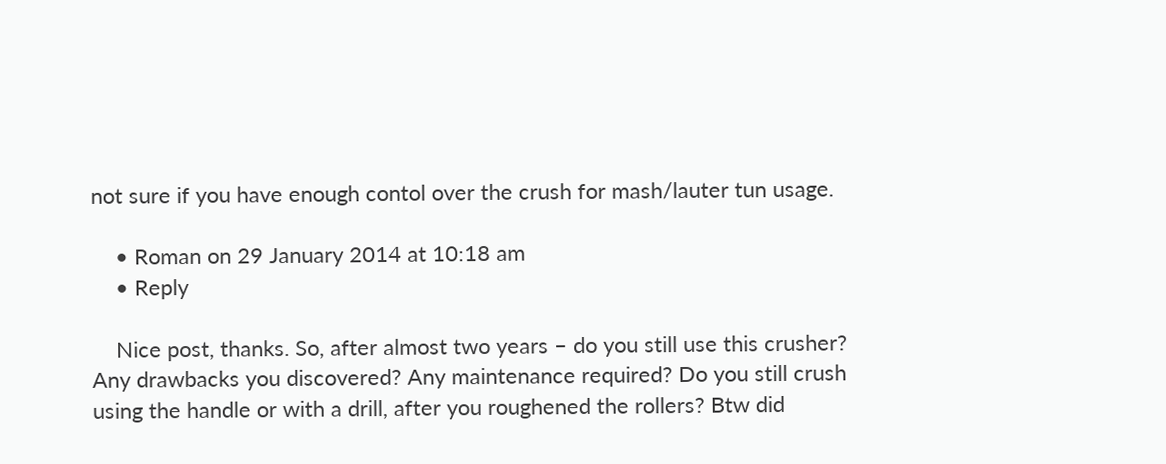not sure if you have enough contol over the crush for mash/lauter tun usage.

    • Roman on 29 January 2014 at 10:18 am
    • Reply

    Nice post, thanks. So, after almost two years – do you still use this crusher? Any drawbacks you discovered? Any maintenance required? Do you still crush using the handle or with a drill, after you roughened the rollers? Btw did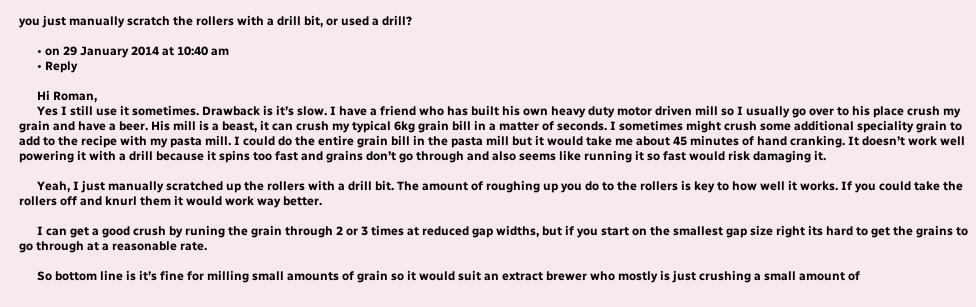you just manually scratch the rollers with a drill bit, or used a drill?

      • on 29 January 2014 at 10:40 am
      • Reply

      Hi Roman,
      Yes I still use it sometimes. Drawback is it’s slow. I have a friend who has built his own heavy duty motor driven mill so I usually go over to his place crush my grain and have a beer. His mill is a beast, it can crush my typical 6kg grain bill in a matter of seconds. I sometimes might crush some additional speciality grain to add to the recipe with my pasta mill. I could do the entire grain bill in the pasta mill but it would take me about 45 minutes of hand cranking. It doesn’t work well powering it with a drill because it spins too fast and grains don’t go through and also seems like running it so fast would risk damaging it.

      Yeah, I just manually scratched up the rollers with a drill bit. The amount of roughing up you do to the rollers is key to how well it works. If you could take the rollers off and knurl them it would work way better.

      I can get a good crush by runing the grain through 2 or 3 times at reduced gap widths, but if you start on the smallest gap size right its hard to get the grains to go through at a reasonable rate.

      So bottom line is it’s fine for milling small amounts of grain so it would suit an extract brewer who mostly is just crushing a small amount of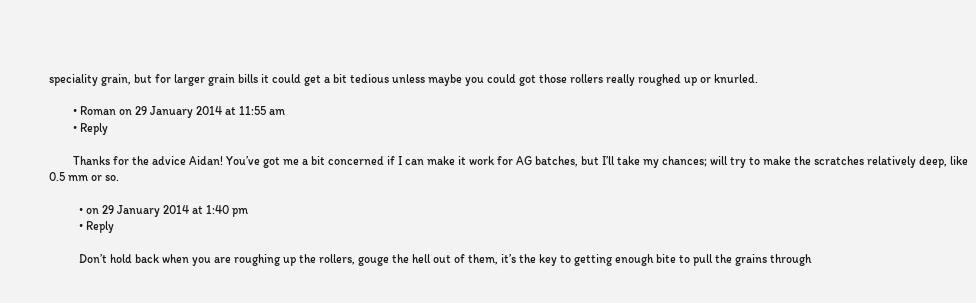speciality grain, but for larger grain bills it could get a bit tedious unless maybe you could got those rollers really roughed up or knurled.

        • Roman on 29 January 2014 at 11:55 am
        • Reply

        Thanks for the advice Aidan! You’ve got me a bit concerned if I can make it work for AG batches, but I’ll take my chances; will try to make the scratches relatively deep, like 0.5 mm or so.

          • on 29 January 2014 at 1:40 pm
          • Reply

          Don’t hold back when you are roughing up the rollers, gouge the hell out of them, it’s the key to getting enough bite to pull the grains through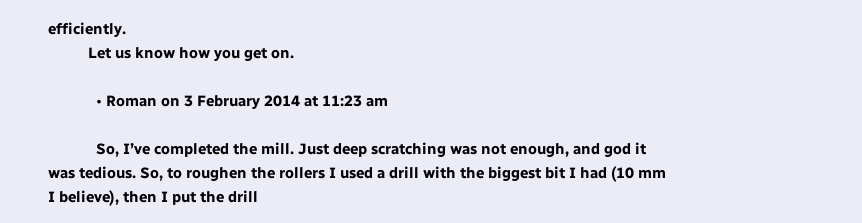efficiently.
          Let us know how you get on.

            • Roman on 3 February 2014 at 11:23 am

            So, I’ve completed the mill. Just deep scratching was not enough, and god it was tedious. So, to roughen the rollers I used a drill with the biggest bit I had (10 mm I believe), then I put the drill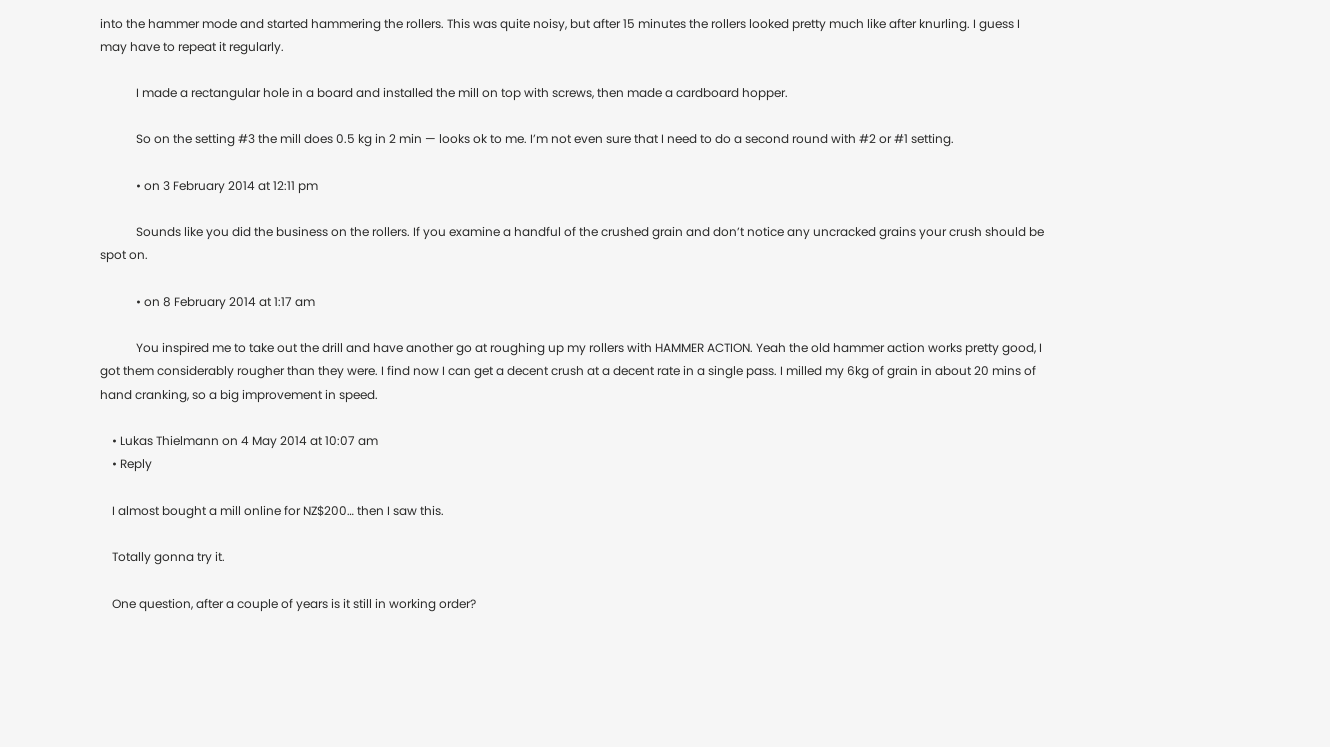into the hammer mode and started hammering the rollers. This was quite noisy, but after 15 minutes the rollers looked pretty much like after knurling. I guess I may have to repeat it regularly.

            I made a rectangular hole in a board and installed the mill on top with screws, then made a cardboard hopper.

            So on the setting #3 the mill does 0.5 kg in 2 min — looks ok to me. I’m not even sure that I need to do a second round with #2 or #1 setting.

            • on 3 February 2014 at 12:11 pm

            Sounds like you did the business on the rollers. If you examine a handful of the crushed grain and don’t notice any uncracked grains your crush should be spot on.

            • on 8 February 2014 at 1:17 am

            You inspired me to take out the drill and have another go at roughing up my rollers with HAMMER ACTION. Yeah the old hammer action works pretty good, I got them considerably rougher than they were. I find now I can get a decent crush at a decent rate in a single pass. I milled my 6kg of grain in about 20 mins of hand cranking, so a big improvement in speed.

    • Lukas Thielmann on 4 May 2014 at 10:07 am
    • Reply

    I almost bought a mill online for NZ$200… then I saw this.

    Totally gonna try it.

    One question, after a couple of years is it still in working order?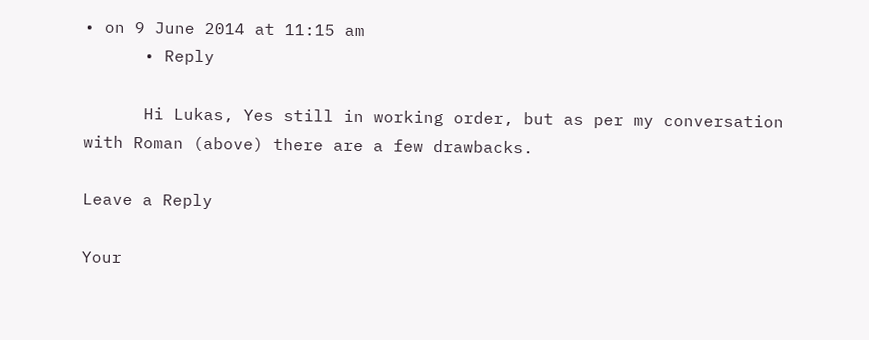• on 9 June 2014 at 11:15 am
      • Reply

      Hi Lukas, Yes still in working order, but as per my conversation with Roman (above) there are a few drawbacks.

Leave a Reply

Your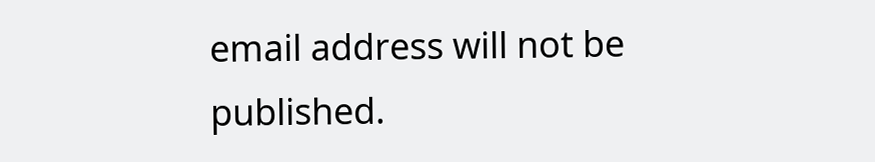email address will not be published.